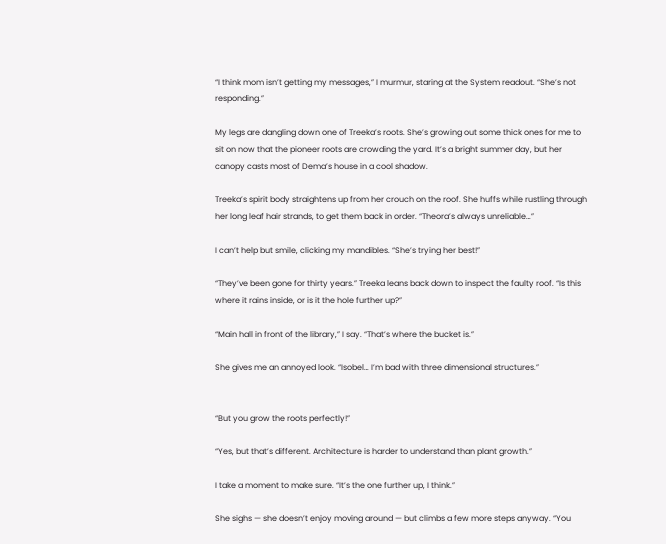“I think mom isn’t getting my messages,” I murmur, staring at the System readout. “She’s not responding.”

My legs are dangling down one of Treeka’s roots. She’s growing out some thick ones for me to sit on now that the pioneer roots are crowding the yard. It’s a bright summer day, but her canopy casts most of Dema’s house in a cool shadow.

Treeka’s spirit body straightens up from her crouch on the roof. She huffs while rustling through her long leaf hair strands, to get them back in order. “Theora’s always unreliable…”

I can’t help but smile, clicking my mandibles. “She’s trying her best!”

“They’ve been gone for thirty years.” Treeka leans back down to inspect the faulty roof. “Is this where it rains inside, or is it the hole further up?”

“Main hall in front of the library,” I say. “That’s where the bucket is.”

She gives me an annoyed look. “Isobel… I’m bad with three dimensional structures.”


“But you grow the roots perfectly!”

“Yes, but that’s different. Architecture is harder to understand than plant growth.”

I take a moment to make sure. “It’s the one further up, I think.”

She sighs — she doesn’t enjoy moving around — but climbs a few more steps anyway. “You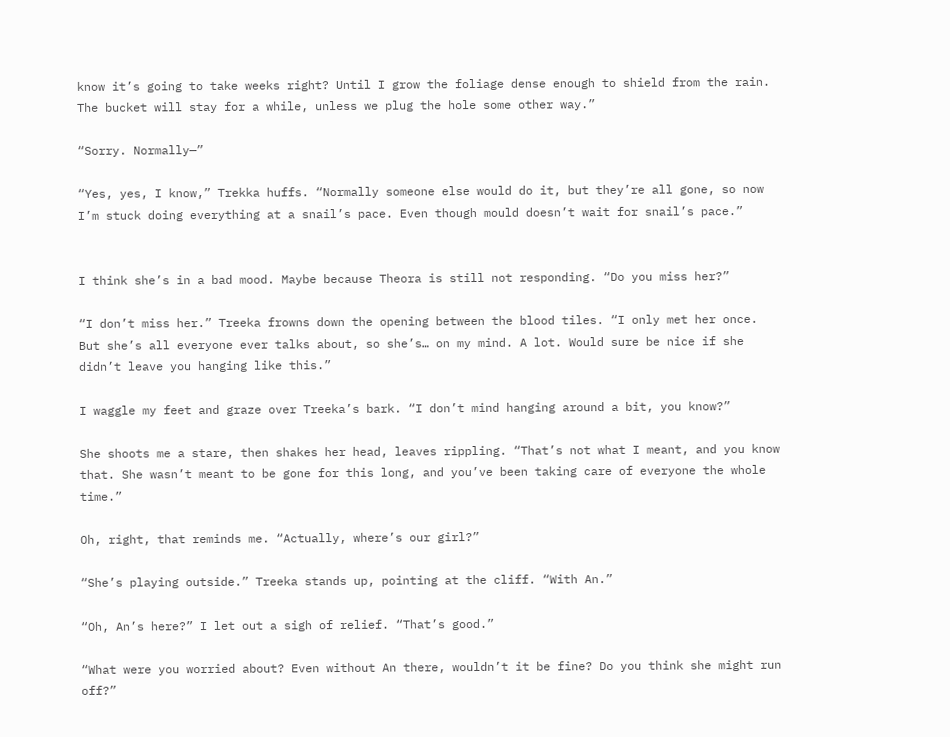know it’s going to take weeks right? Until I grow the foliage dense enough to shield from the rain. The bucket will stay for a while, unless we plug the hole some other way.”

“Sorry. Normally—”

“Yes, yes, I know,” Trekka huffs. “Normally someone else would do it, but they’re all gone, so now I’m stuck doing everything at a snail’s pace. Even though mould doesn’t wait for snail’s pace.”


I think she’s in a bad mood. Maybe because Theora is still not responding. “Do you miss her?”

“I don’t miss her.” Treeka frowns down the opening between the blood tiles. “I only met her once. But she’s all everyone ever talks about, so she’s… on my mind. A lot. Would sure be nice if she didn’t leave you hanging like this.”

I waggle my feet and graze over Treeka’s bark. “I don’t mind hanging around a bit, you know?”

She shoots me a stare, then shakes her head, leaves rippling. “That’s not what I meant, and you know that. She wasn’t meant to be gone for this long, and you’ve been taking care of everyone the whole time.”

Oh, right, that reminds me. “Actually, where’s our girl?”

“She’s playing outside.” Treeka stands up, pointing at the cliff. “With An.”

“Oh, An’s here?” I let out a sigh of relief. “That’s good.”

“What were you worried about? Even without An there, wouldn’t it be fine? Do you think she might run off?”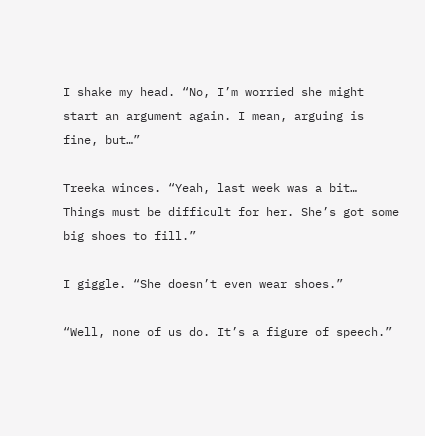I shake my head. “No, I’m worried she might start an argument again. I mean, arguing is fine, but…”

Treeka winces. “Yeah, last week was a bit… Things must be difficult for her. She’s got some big shoes to fill.”

I giggle. “She doesn’t even wear shoes.”

“Well, none of us do. It’s a figure of speech.”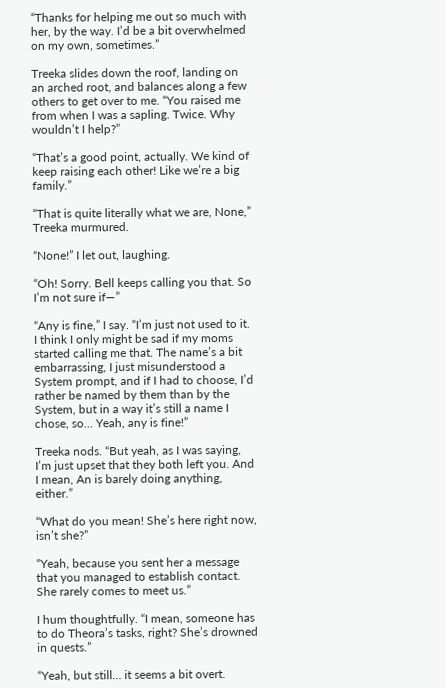“Thanks for helping me out so much with her, by the way. I’d be a bit overwhelmed on my own, sometimes.”

Treeka slides down the roof, landing on an arched root, and balances along a few others to get over to me. “You raised me from when I was a sapling. Twice. Why wouldn’t I help?”

“That’s a good point, actually. We kind of keep raising each other! Like we’re a big family.”

“That is quite literally what we are, None,” Treeka murmured.

“None!” I let out, laughing.

“Oh! Sorry. Bell keeps calling you that. So I’m not sure if—”

“Any is fine,” I say. “I’m just not used to it. I think I only might be sad if my moms started calling me that. The name’s a bit embarrassing, I just misunderstood a System prompt, and if I had to choose, I’d rather be named by them than by the System, but in a way it’s still a name I chose, so… Yeah, any is fine!”

Treeka nods. “But yeah, as I was saying, I’m just upset that they both left you. And I mean, An is barely doing anything, either.”

“What do you mean! She’s here right now, isn’t she?”

“Yeah, because you sent her a message that you managed to establish contact. She rarely comes to meet us.”

I hum thoughtfully. “I mean, someone has to do Theora’s tasks, right? She’s drowned in quests.”

“Yeah, but still… it seems a bit overt.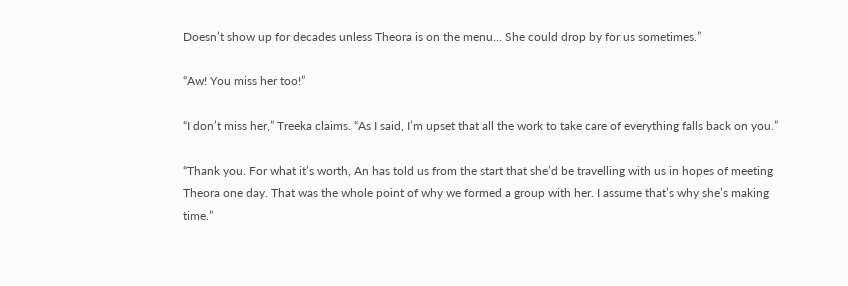Doesn’t show up for decades unless Theora is on the menu… She could drop by for us sometimes.”

“Aw! You miss her too!”

“I don’t miss her,” Treeka claims. “As I said, I’m upset that all the work to take care of everything falls back on you.”

“Thank you. For what it’s worth, An has told us from the start that she’d be travelling with us in hopes of meeting Theora one day. That was the whole point of why we formed a group with her. I assume that’s why she’s making time.”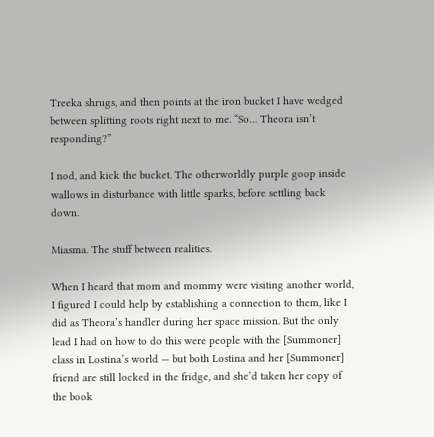Treeka shrugs, and then points at the iron bucket I have wedged between splitting roots right next to me. “So… Theora isn’t responding?”

I nod, and kick the bucket. The otherworldly purple goop inside wallows in disturbance with little sparks, before settling back down.

Miasma. The stuff between realities.

When I heard that mom and mommy were visiting another world, I figured I could help by establishing a connection to them, like I did as Theora’s handler during her space mission. But the only lead I had on how to do this were people with the [Summoner] class in Lostina’s world — but both Lostina and her [Summoner] friend are still locked in the fridge, and she’d taken her copy of the book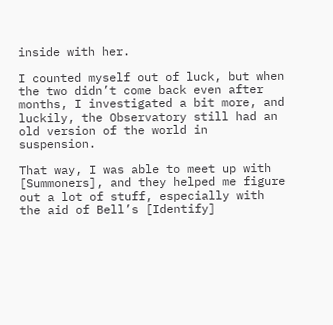inside with her.

I counted myself out of luck, but when the two didn’t come back even after months, I investigated a bit more, and luckily, the Observatory still had an old version of the world in suspension.

That way, I was able to meet up with [Summoners], and they helped me figure out a lot of stuff, especially with the aid of Bell’s [Identify]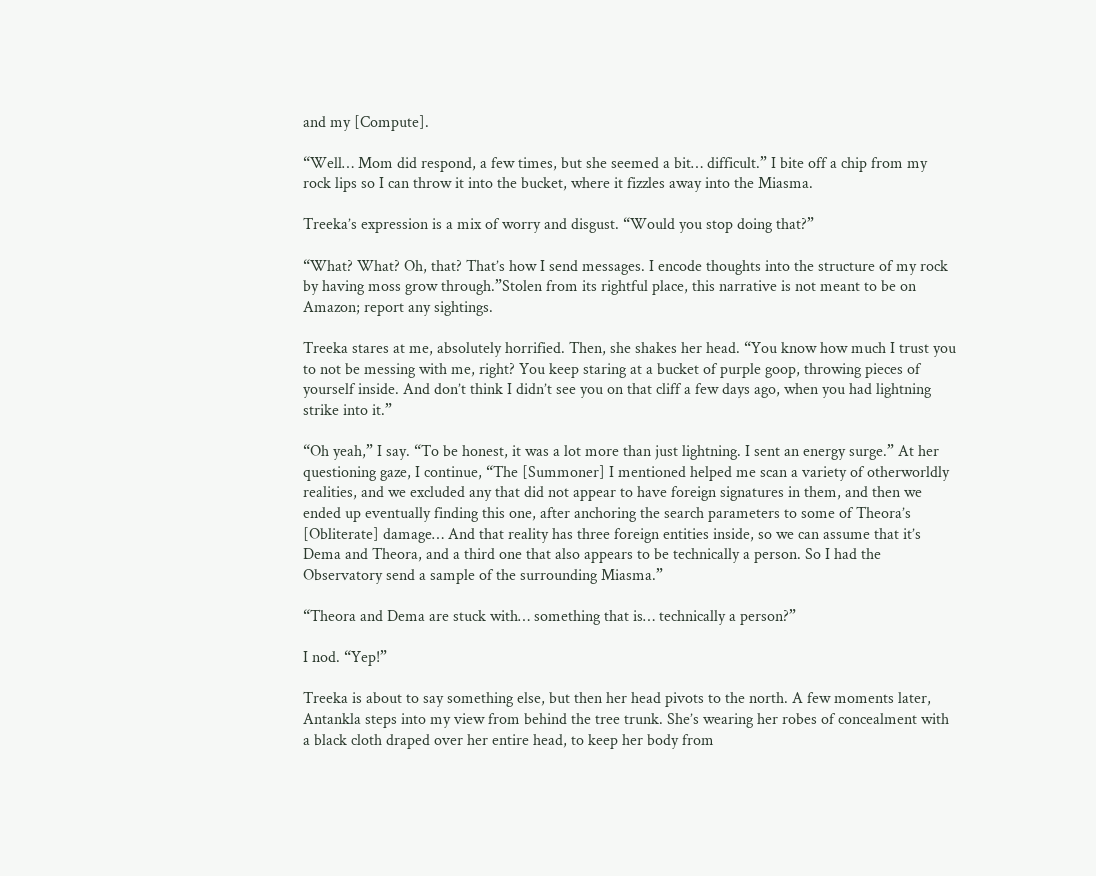and my [Compute].

“Well… Mom did respond, a few times, but she seemed a bit… difficult.” I bite off a chip from my rock lips so I can throw it into the bucket, where it fizzles away into the Miasma.

Treeka’s expression is a mix of worry and disgust. “Would you stop doing that?”

“What? What? Oh, that? That’s how I send messages. I encode thoughts into the structure of my rock by having moss grow through.”Stolen from its rightful place, this narrative is not meant to be on Amazon; report any sightings.

Treeka stares at me, absolutely horrified. Then, she shakes her head. “You know how much I trust you to not be messing with me, right? You keep staring at a bucket of purple goop, throwing pieces of yourself inside. And don’t think I didn’t see you on that cliff a few days ago, when you had lightning strike into it.”

“Oh yeah,” I say. “To be honest, it was a lot more than just lightning. I sent an energy surge.” At her questioning gaze, I continue, “The [Summoner] I mentioned helped me scan a variety of otherworldly realities, and we excluded any that did not appear to have foreign signatures in them, and then we ended up eventually finding this one, after anchoring the search parameters to some of Theora’s [Obliterate] damage… And that reality has three foreign entities inside, so we can assume that it’s Dema and Theora, and a third one that also appears to be technically a person. So I had the Observatory send a sample of the surrounding Miasma.”

“Theora and Dema are stuck with… something that is… technically a person?”

I nod. “Yep!”

Treeka is about to say something else, but then her head pivots to the north. A few moments later, Antankla steps into my view from behind the tree trunk. She’s wearing her robes of concealment with a black cloth draped over her entire head, to keep her body from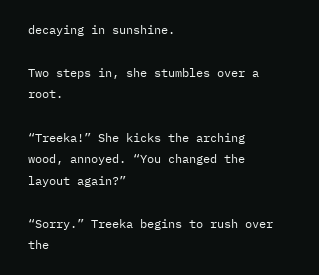decaying in sunshine.

Two steps in, she stumbles over a root.

“Treeka!” She kicks the arching wood, annoyed. “You changed the layout again?”

“Sorry.” Treeka begins to rush over the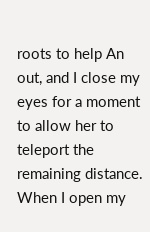roots to help An out, and I close my eyes for a moment to allow her to teleport the remaining distance. When I open my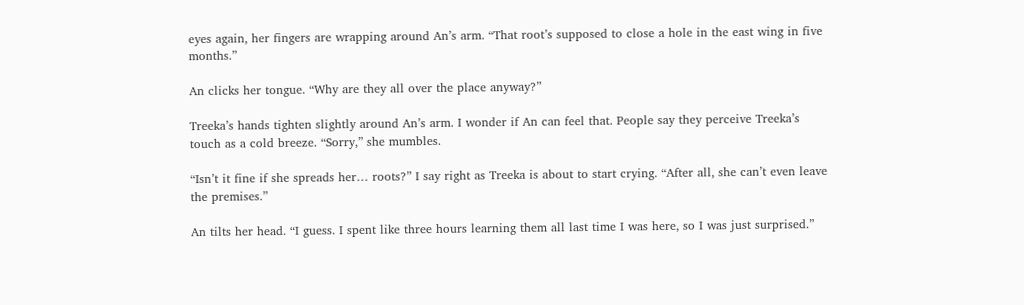eyes again, her fingers are wrapping around An’s arm. “That root’s supposed to close a hole in the east wing in five months.”

An clicks her tongue. “Why are they all over the place anyway?”

Treeka’s hands tighten slightly around An’s arm. I wonder if An can feel that. People say they perceive Treeka’s touch as a cold breeze. “Sorry,” she mumbles.

“Isn’t it fine if she spreads her… roots?” I say right as Treeka is about to start crying. “After all, she can’t even leave the premises.”

An tilts her head. “I guess. I spent like three hours learning them all last time I was here, so I was just surprised.”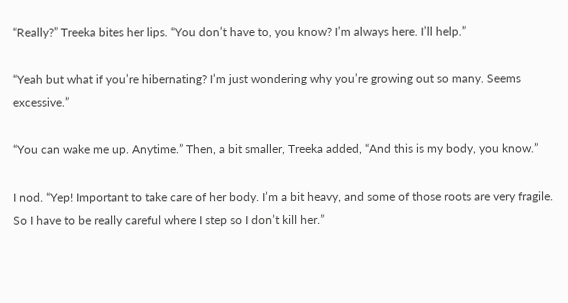“Really?” Treeka bites her lips. “You don’t have to, you know? I’m always here. I’ll help.”

“Yeah but what if you’re hibernating? I’m just wondering why you’re growing out so many. Seems excessive.”

“You can wake me up. Anytime.” Then, a bit smaller, Treeka added, “And this is my body, you know.”

I nod. “Yep! Important to take care of her body. I’m a bit heavy, and some of those roots are very fragile. So I have to be really careful where I step so I don’t kill her.”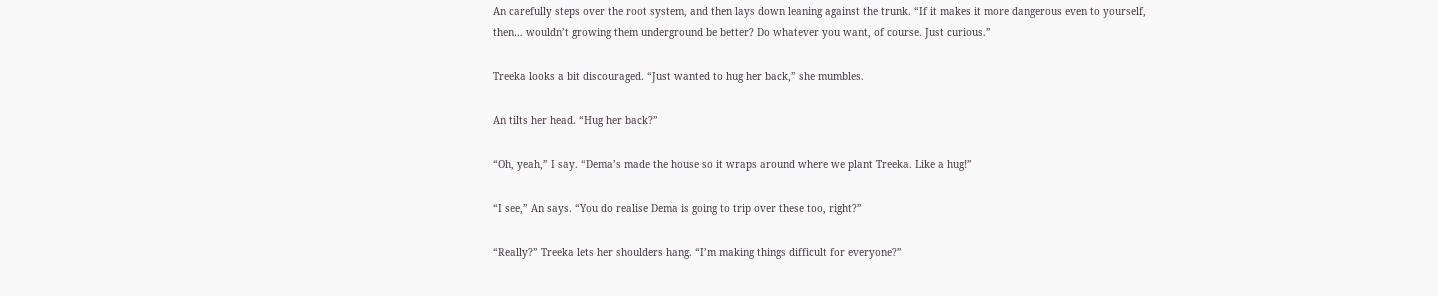An carefully steps over the root system, and then lays down leaning against the trunk. “If it makes it more dangerous even to yourself, then… wouldn’t growing them underground be better? Do whatever you want, of course. Just curious.”

Treeka looks a bit discouraged. “Just wanted to hug her back,” she mumbles.

An tilts her head. “Hug her back?”

“Oh, yeah,” I say. “Dema’s made the house so it wraps around where we plant Treeka. Like a hug!”

“I see,” An says. “You do realise Dema is going to trip over these too, right?”

“Really?” Treeka lets her shoulders hang. “I’m making things difficult for everyone?”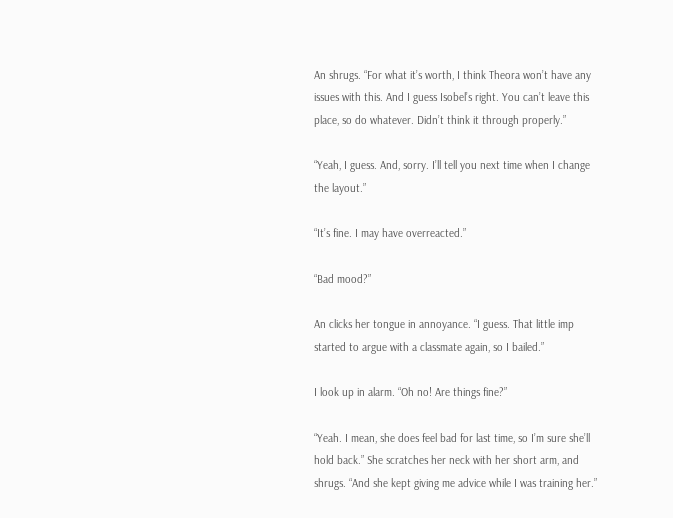An shrugs. “For what it’s worth, I think Theora won’t have any issues with this. And I guess Isobel’s right. You can’t leave this place, so do whatever. Didn’t think it through properly.”

“Yeah, I guess. And, sorry. I’ll tell you next time when I change the layout.”

“It’s fine. I may have overreacted.”

“Bad mood?”

An clicks her tongue in annoyance. “I guess. That little imp started to argue with a classmate again, so I bailed.”

I look up in alarm. “Oh no! Are things fine?”

“Yeah. I mean, she does feel bad for last time, so I’m sure she’ll hold back.” She scratches her neck with her short arm, and shrugs. “And she kept giving me advice while I was training her.”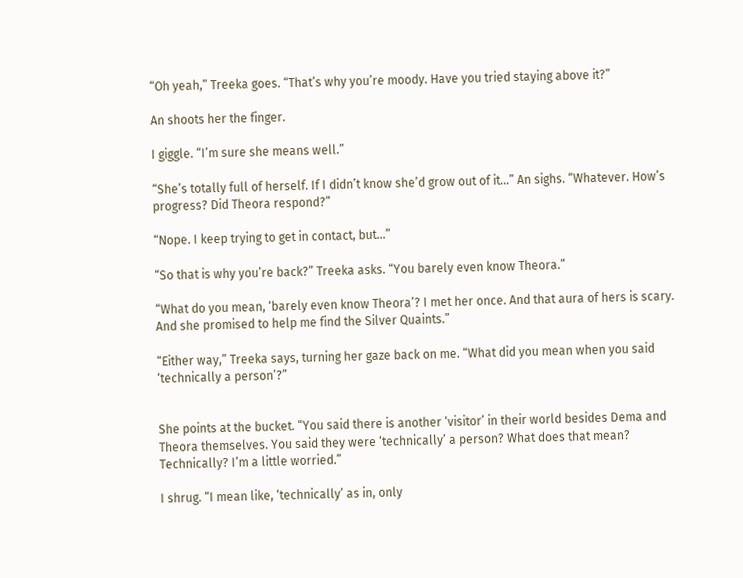“Oh yeah,” Treeka goes. “That’s why you’re moody. Have you tried staying above it?”

An shoots her the finger.

I giggle. “I’m sure she means well.”

“She’s totally full of herself. If I didn’t know she’d grow out of it…” An sighs. “Whatever. How’s progress? Did Theora respond?”

“Nope. I keep trying to get in contact, but…”

“So that is why you’re back?” Treeka asks. “You barely even know Theora.”

“What do you mean, ‘barely even know Theora’? I met her once. And that aura of hers is scary. And she promised to help me find the Silver Quaints.”

“Either way,” Treeka says, turning her gaze back on me. “What did you mean when you said ‘technically a person’?”


She points at the bucket. “You said there is another ‘visitor’ in their world besides Dema and Theora themselves. You said they were ‘technically’ a person? What does that mean? Technically? I’m a little worried.”

I shrug. “I mean like, ‘technically’ as in, only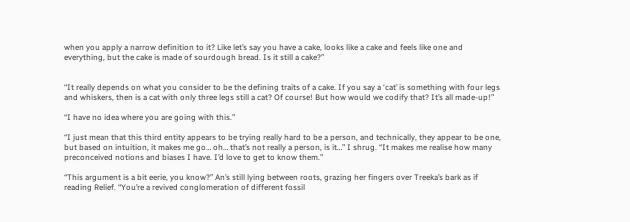when you apply a narrow definition to it? Like let’s say you have a cake, looks like a cake and feels like one and everything, but the cake is made of sourdough bread. Is it still a cake?”


“It really depends on what you consider to be the defining traits of a cake. If you say a ‘cat’ is something with four legs and whiskers, then is a cat with only three legs still a cat? Of course! But how would we codify that? It’s all made-up!”

“I have no idea where you are going with this.”

“I just mean that this third entity appears to be trying really hard to be a person, and technically, they appear to be one, but based on intuition, it makes me go… oh… that’s not really a person, is it…” I shrug. “It makes me realise how many preconceived notions and biases I have. I’d love to get to know them.”

“This argument is a bit eerie, you know?” An’s still lying between roots, grazing her fingers over Treeka’s bark as if reading Relief. “You’re a revived conglomeration of different fossil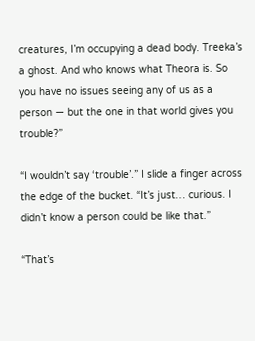creatures, I’m occupying a dead body. Treeka’s a ghost. And who knows what Theora is. So you have no issues seeing any of us as a person — but the one in that world gives you trouble?”

“I wouldn’t say ‘trouble’.” I slide a finger across the edge of the bucket. “It’s just… curious. I didn’t know a person could be like that.”

“That’s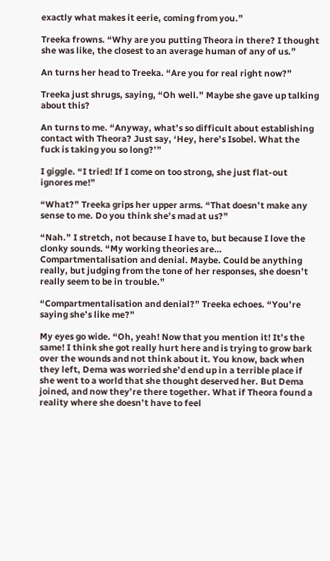exactly what makes it eerie, coming from you.”

Treeka frowns. “Why are you putting Theora in there? I thought she was like, the closest to an average human of any of us.”

An turns her head to Treeka. “Are you for real right now?”

Treeka just shrugs, saying, “Oh well.” Maybe she gave up talking about this?

An turns to me. “Anyway, what’s so difficult about establishing contact with Theora? Just say, ‘Hey, here’s Isobel. What the fuck is taking you so long?’”

I giggle. “I tried! If I come on too strong, she just flat-out ignores me!”

“What?” Treeka grips her upper arms. “That doesn’t make any sense to me. Do you think she’s mad at us?”

“Nah.” I stretch, not because I have to, but because I love the clonky sounds. “My working theories are… Compartmentalisation and denial. Maybe. Could be anything really, but judging from the tone of her responses, she doesn’t really seem to be in trouble.”

“Compartmentalisation and denial?” Treeka echoes. “You’re saying she’s like me?”

My eyes go wide. “Oh, yeah! Now that you mention it! It’s the same! I think she got really hurt here and is trying to grow bark over the wounds and not think about it. You know, back when they left, Dema was worried she’d end up in a terrible place if she went to a world that she thought deserved her. But Dema joined, and now they’re there together. What if Theora found a reality where she doesn’t have to feel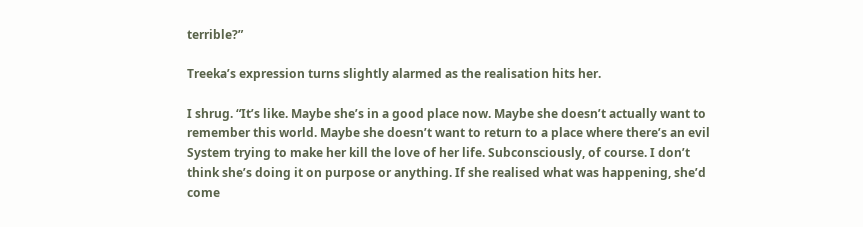terrible?”

Treeka’s expression turns slightly alarmed as the realisation hits her.

I shrug. “It’s like. Maybe she’s in a good place now. Maybe she doesn’t actually want to remember this world. Maybe she doesn’t want to return to a place where there’s an evil System trying to make her kill the love of her life. Subconsciously, of course. I don’t think she’s doing it on purpose or anything. If she realised what was happening, she’d come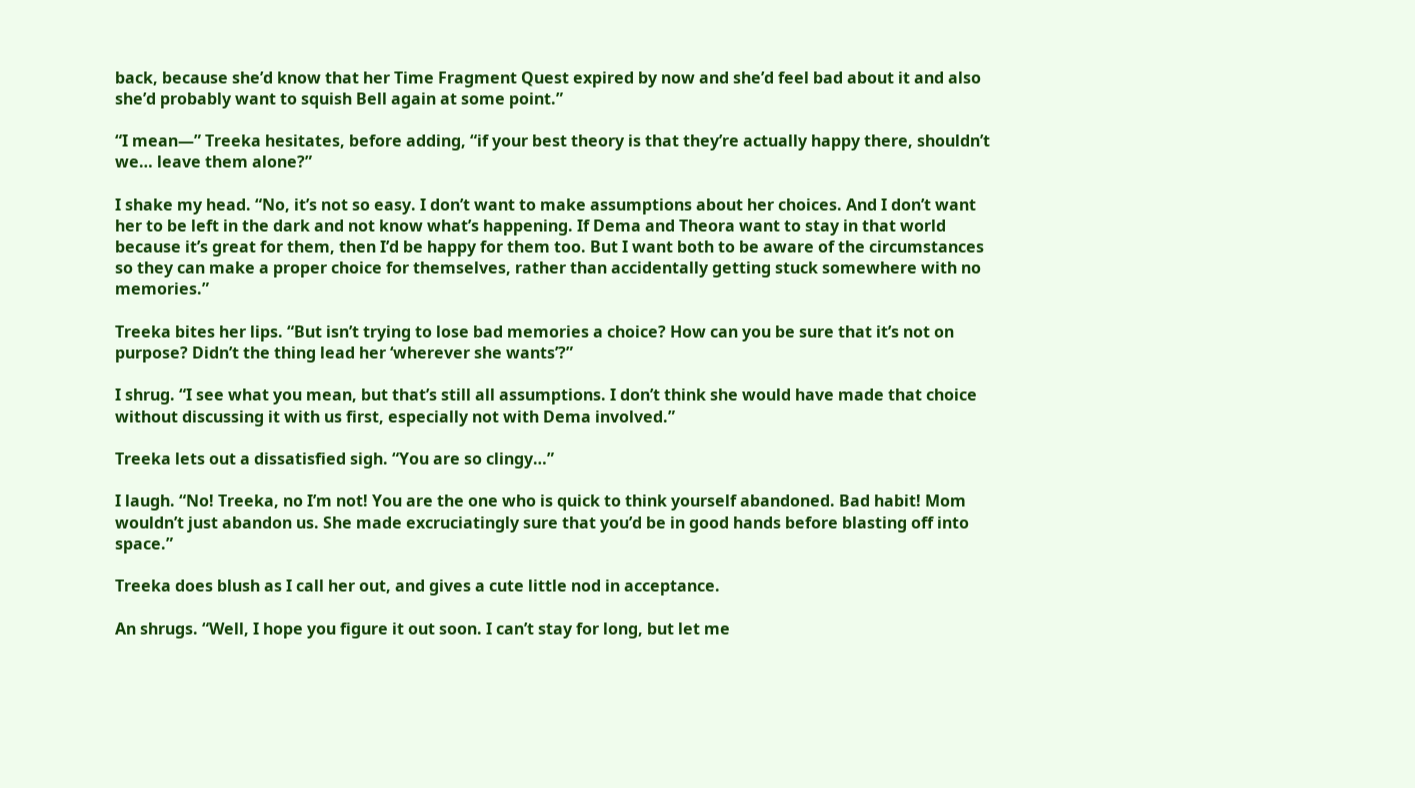back, because she’d know that her Time Fragment Quest expired by now and she’d feel bad about it and also she’d probably want to squish Bell again at some point.”

“I mean—” Treeka hesitates, before adding, “if your best theory is that they’re actually happy there, shouldn’t we… leave them alone?”

I shake my head. “No, it’s not so easy. I don’t want to make assumptions about her choices. And I don’t want her to be left in the dark and not know what’s happening. If Dema and Theora want to stay in that world because it’s great for them, then I’d be happy for them too. But I want both to be aware of the circumstances so they can make a proper choice for themselves, rather than accidentally getting stuck somewhere with no memories.”

Treeka bites her lips. “But isn’t trying to lose bad memories a choice? How can you be sure that it’s not on purpose? Didn’t the thing lead her ‘wherever she wants’?”

I shrug. “I see what you mean, but that’s still all assumptions. I don’t think she would have made that choice without discussing it with us first, especially not with Dema involved.”

Treeka lets out a dissatisfied sigh. “You are so clingy…”

I laugh. “No! Treeka, no I’m not! You are the one who is quick to think yourself abandoned. Bad habit! Mom wouldn’t just abandon us. She made excruciatingly sure that you’d be in good hands before blasting off into space.”

Treeka does blush as I call her out, and gives a cute little nod in acceptance.

An shrugs. “Well, I hope you figure it out soon. I can’t stay for long, but let me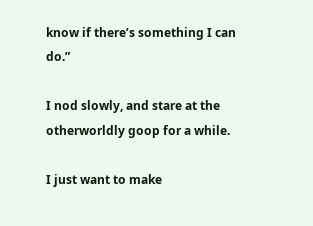know if there’s something I can do.”

I nod slowly, and stare at the otherworldly goop for a while.

I just want to make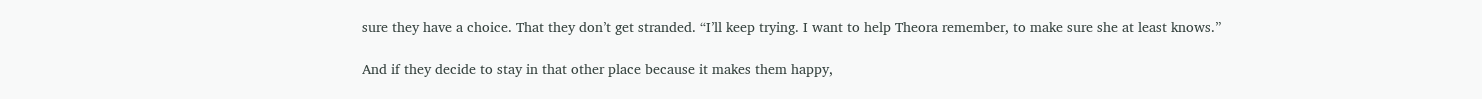sure they have a choice. That they don’t get stranded. “I’ll keep trying. I want to help Theora remember, to make sure she at least knows.”

And if they decide to stay in that other place because it makes them happy,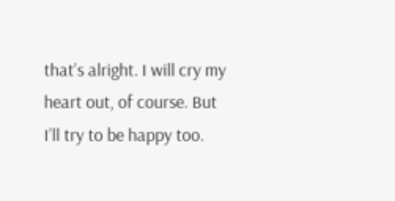that’s alright. I will cry my heart out, of course. But I’ll try to be happy too.